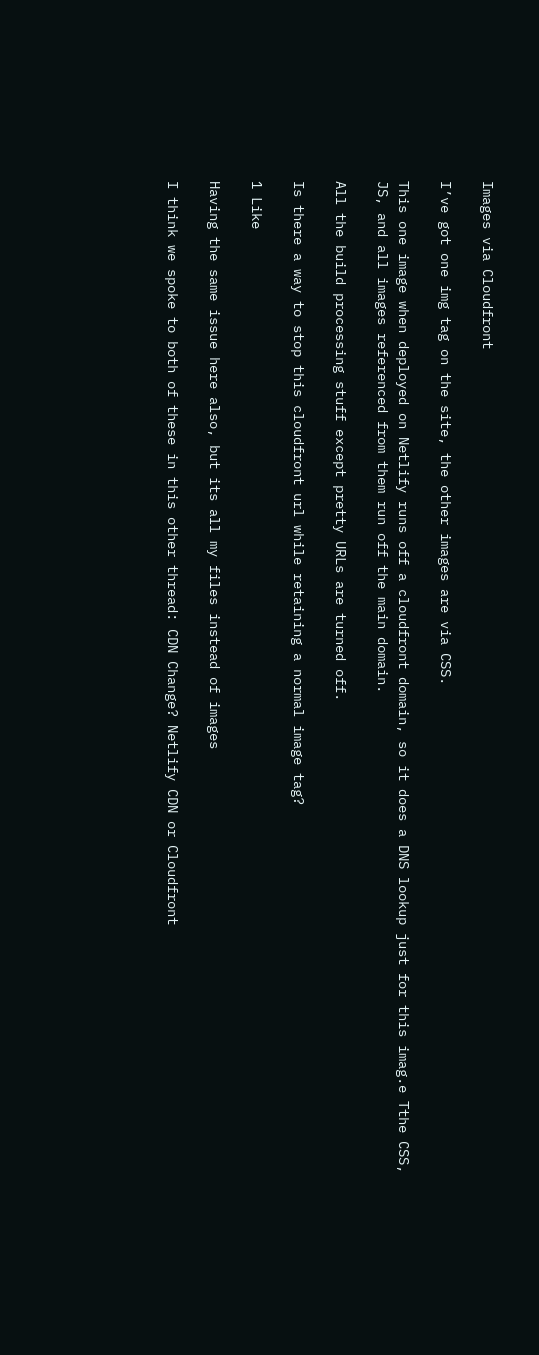Images via Cloudfront

I’ve got one img tag on the site, the other images are via CSS.

This one image when deployed on Netlify runs off a cloudfront domain, so it does a DNS lookup just for this imag.e Tthe CSS, JS, and all images referenced from them run off the main domain.

All the build processing stuff except pretty URLs are turned off.

Is there a way to stop this cloudfront url while retaining a normal image tag?

1 Like

Having the same issue here also, but its all my files instead of images

I think we spoke to both of these in this other thread: CDN Change? Netlify CDN or Cloudfront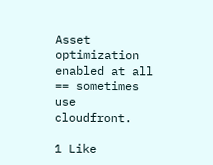Asset optimization enabled at all == sometimes use cloudfront.

1 Like